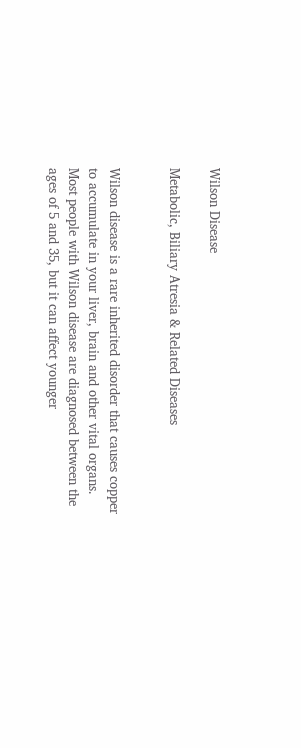Wilson Disease

Metabolic, Biliary Atresia & Related Diseases


Wilson disease is a rare inherited disorder that causes copper to accumulate in your liver, brain and other vital organs. Most people with Wilson disease are diagnosed between the ages of 5 and 35, but it can affect younger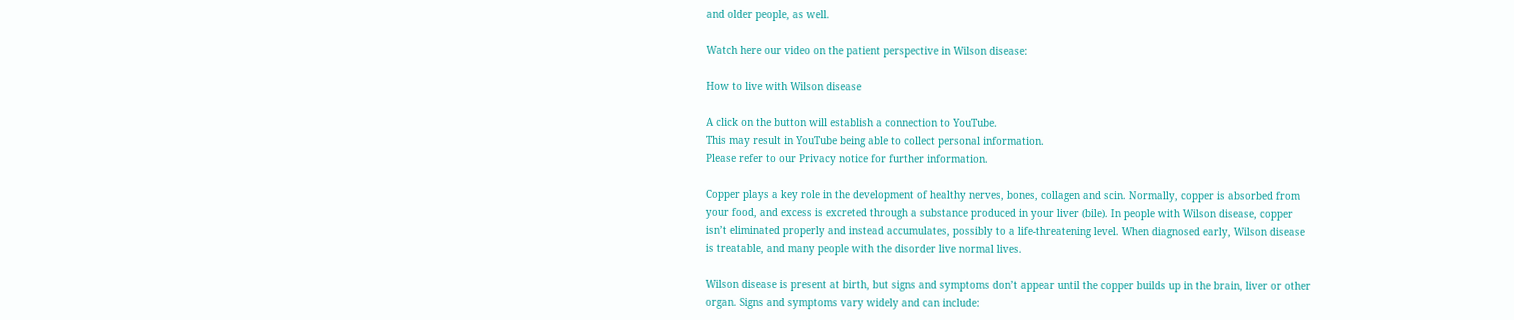and older people, as well.

Watch here our video on the patient perspective in Wilson disease:

How to live with Wilson disease

A click on the button will establish a connection to YouTube.
This may result in YouTube being able to collect personal information.
Please refer to our Privacy notice for further information.

Copper plays a key role in the development of healthy nerves, bones, collagen and scin. Normally, copper is absorbed from your food, and excess is excreted through a substance produced in your liver (bile). In people with Wilson disease, copper isn’t eliminated properly and instead accumulates, possibly to a life-threatening level. When diagnosed early, Wilson disease is treatable, and many people with the disorder live normal lives.

Wilson disease is present at birth, but signs and symptoms don’t appear until the copper builds up in the brain, liver or other organ. Signs and symptoms vary widely and can include: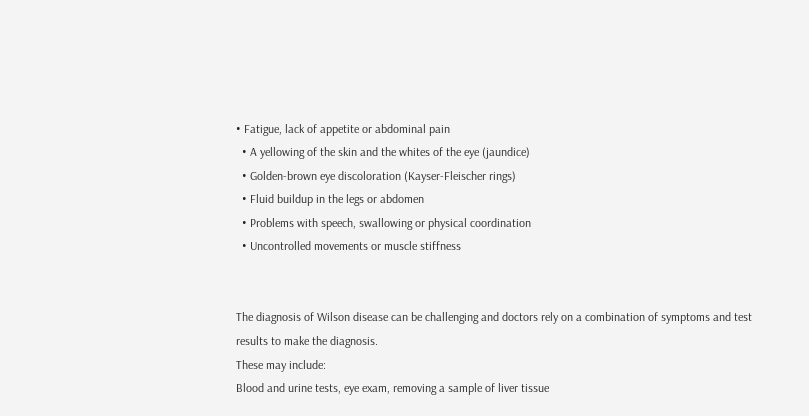• Fatigue, lack of appetite or abdominal pain
  • A yellowing of the skin and the whites of the eye (jaundice)
  • Golden-brown eye discoloration (Kayser-Fleischer rings)
  • Fluid buildup in the legs or abdomen
  • Problems with speech, swallowing or physical coordination
  • Uncontrolled movements or muscle stiffness


The diagnosis of Wilson disease can be challenging and doctors rely on a combination of symptoms and test results to make the diagnosis.
These may include:
Blood and urine tests, eye exam, removing a sample of liver tissue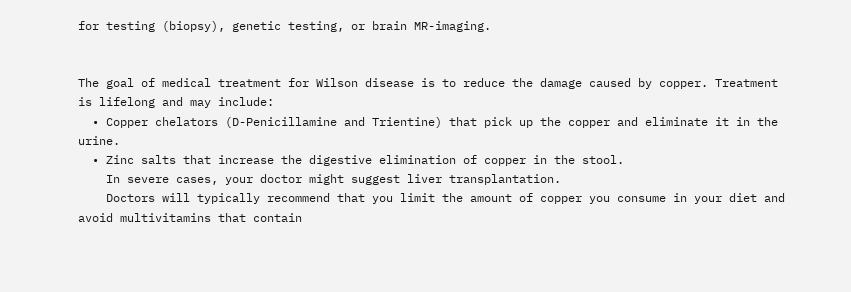for testing (biopsy), genetic testing, or brain MR-imaging.


The goal of medical treatment for Wilson disease is to reduce the damage caused by copper. Treatment is lifelong and may include:
  • Copper chelators (D-Penicillamine and Trientine) that pick up the copper and eliminate it in the urine.
  • Zinc salts that increase the digestive elimination of copper in the stool.
    In severe cases, your doctor might suggest liver transplantation.
    Doctors will typically recommend that you limit the amount of copper you consume in your diet and avoid multivitamins that contain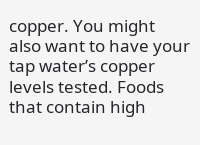copper. You might also want to have your tap water’s copper levels tested. Foods that contain high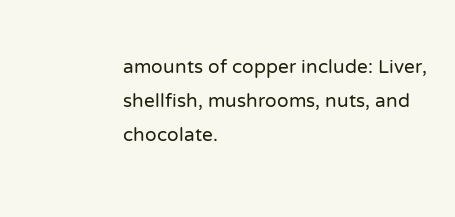amounts of copper include: Liver, shellfish, mushrooms, nuts, and chocolate.